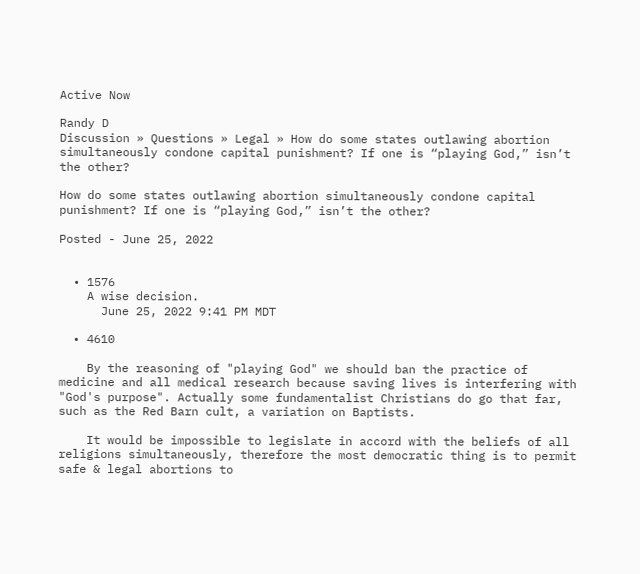Active Now

Randy D
Discussion » Questions » Legal » How do some states outlawing abortion simultaneously condone capital punishment? If one is “playing God,” isn’t the other?

How do some states outlawing abortion simultaneously condone capital punishment? If one is “playing God,” isn’t the other?

Posted - June 25, 2022


  • 1576
    A wise decision.
      June 25, 2022 9:41 PM MDT

  • 4610

    By the reasoning of "playing God" we should ban the practice of medicine and all medical research because saving lives is interfering with "God's purpose". Actually some fundamentalist Christians do go that far, such as the Red Barn cult, a variation on Baptists.

    It would be impossible to legislate in accord with the beliefs of all religions simultaneously, therefore the most democratic thing is to permit safe & legal abortions to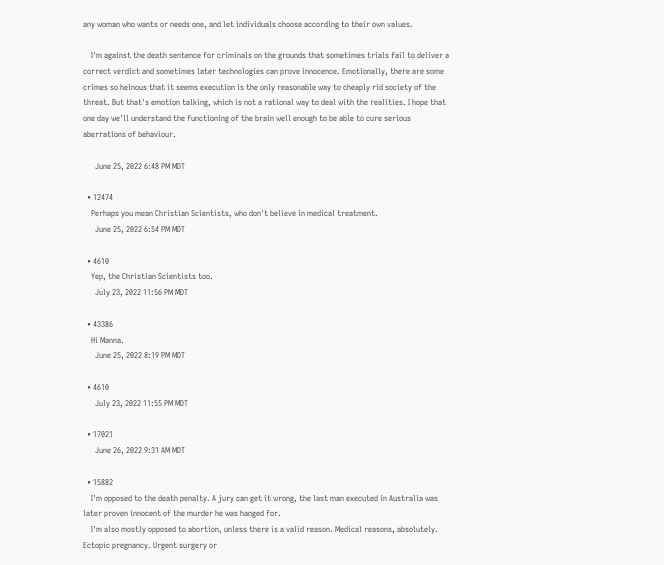any woman who wants or needs one, and let individuals choose according to their own values.

    I'm against the death sentence for criminals on the grounds that sometimes trials fail to deliver a correct verdict and sometimes later technologies can prove innocence. Emotionally, there are some crimes so heinous that it seems execution is the only reasonable way to cheaply rid society of the threat. But that's emotion talking, which is not a rational way to deal with the realities. I hope that one day we'll understand the functioning of the brain well enough to be able to cure serious aberrations of behaviour.

      June 25, 2022 6:48 PM MDT

  • 12474
    Perhaps you mean Christian Scientists, who don't believe in medical treatment.
      June 25, 2022 6:54 PM MDT

  • 4610
    Yep, the Christian Scientists too.
      July 23, 2022 11:56 PM MDT

  • 43386
    Hi Manna.
      June 25, 2022 8:19 PM MDT

  • 4610
      July 23, 2022 11:55 PM MDT

  • 17021
      June 26, 2022 9:31 AM MDT

  • 15882
    I'm opposed to the death penalty. A jury can get it wrong, the last man executed in Australia was later proven innocent of the murder he was hanged for.
    I'm also mostly opposed to abortion, unless there is a valid reason. Medical reasons, absolutely. Ectopic pregnancy. Urgent surgery or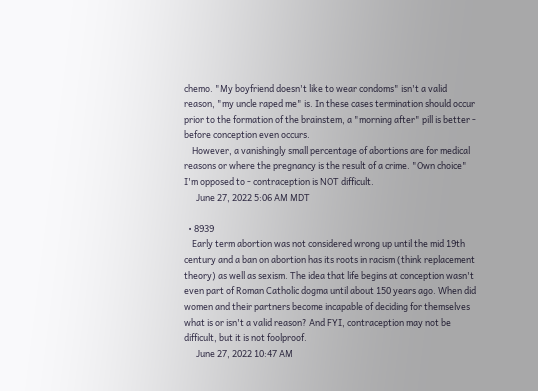chemo. "My boyfriend doesn't like to wear condoms" isn't a valid reason, "my uncle raped me" is. In these cases termination should occur prior to the formation of the brainstem, a "morning after" pill is better - before conception even occurs.
    However, a vanishingly small percentage of abortions are for medical reasons or where the pregnancy is the result of a crime. "Own choice" I'm opposed to - contraception is NOT difficult.
      June 27, 2022 5:06 AM MDT

  • 8939
    Early term abortion was not considered wrong up until the mid 19th century and a ban on abortion has its roots in racism (think replacement theory) as well as sexism. The idea that life begins at conception wasn't even part of Roman Catholic dogma until about 150 years ago. When did women and their partners become incapable of deciding for themselves what is or isn't a valid reason? And FYI, contraception may not be difficult, but it is not foolproof.
      June 27, 2022 10:47 AM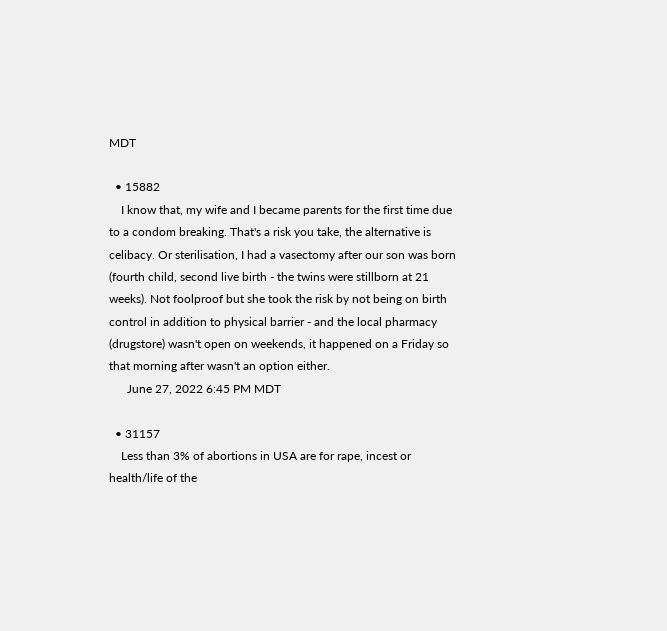MDT

  • 15882
    I know that, my wife and I became parents for the first time due to a condom breaking. That's a risk you take, the alternative is celibacy. Or sterilisation, I had a vasectomy after our son was born (fourth child, second live birth - the twins were stillborn at 21 weeks). Not foolproof but she took the risk by not being on birth control in addition to physical barrier - and the local pharmacy (drugstore) wasn't open on weekends, it happened on a Friday so that morning after wasn't an option either.
      June 27, 2022 6:45 PM MDT

  • 31157
    Less than 3% of abortions in USA are for rape, incest or health/life of the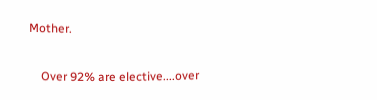Mother.

    Over 92% are elective....over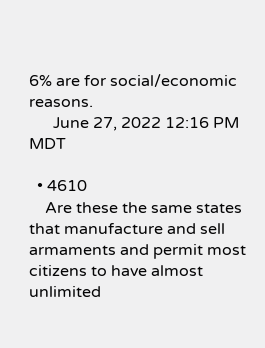6% are for social/economic reasons.
      June 27, 2022 12:16 PM MDT

  • 4610
    Are these the same states that manufacture and sell armaments and permit most citizens to have almost unlimited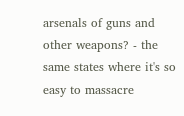arsenals of guns and other weapons? - the same states where it's so easy to massacre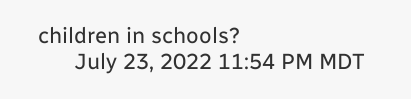children in schools?
      July 23, 2022 11:54 PM MDT